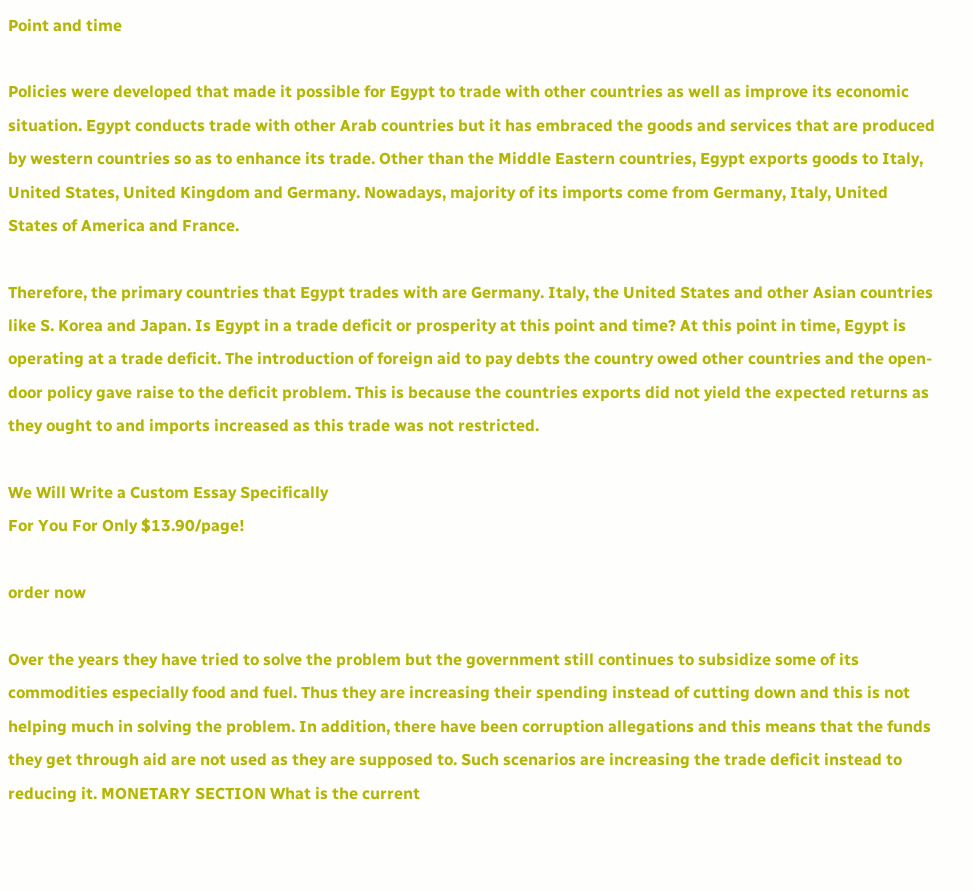Point and time

Policies were developed that made it possible for Egypt to trade with other countries as well as improve its economic situation. Egypt conducts trade with other Arab countries but it has embraced the goods and services that are produced by western countries so as to enhance its trade. Other than the Middle Eastern countries, Egypt exports goods to Italy, United States, United Kingdom and Germany. Nowadays, majority of its imports come from Germany, Italy, United States of America and France.

Therefore, the primary countries that Egypt trades with are Germany. Italy, the United States and other Asian countries like S. Korea and Japan. Is Egypt in a trade deficit or prosperity at this point and time? At this point in time, Egypt is operating at a trade deficit. The introduction of foreign aid to pay debts the country owed other countries and the open-door policy gave raise to the deficit problem. This is because the countries exports did not yield the expected returns as they ought to and imports increased as this trade was not restricted.

We Will Write a Custom Essay Specifically
For You For Only $13.90/page!

order now

Over the years they have tried to solve the problem but the government still continues to subsidize some of its commodities especially food and fuel. Thus they are increasing their spending instead of cutting down and this is not helping much in solving the problem. In addition, there have been corruption allegations and this means that the funds they get through aid are not used as they are supposed to. Such scenarios are increasing the trade deficit instead to reducing it. MONETARY SECTION What is the current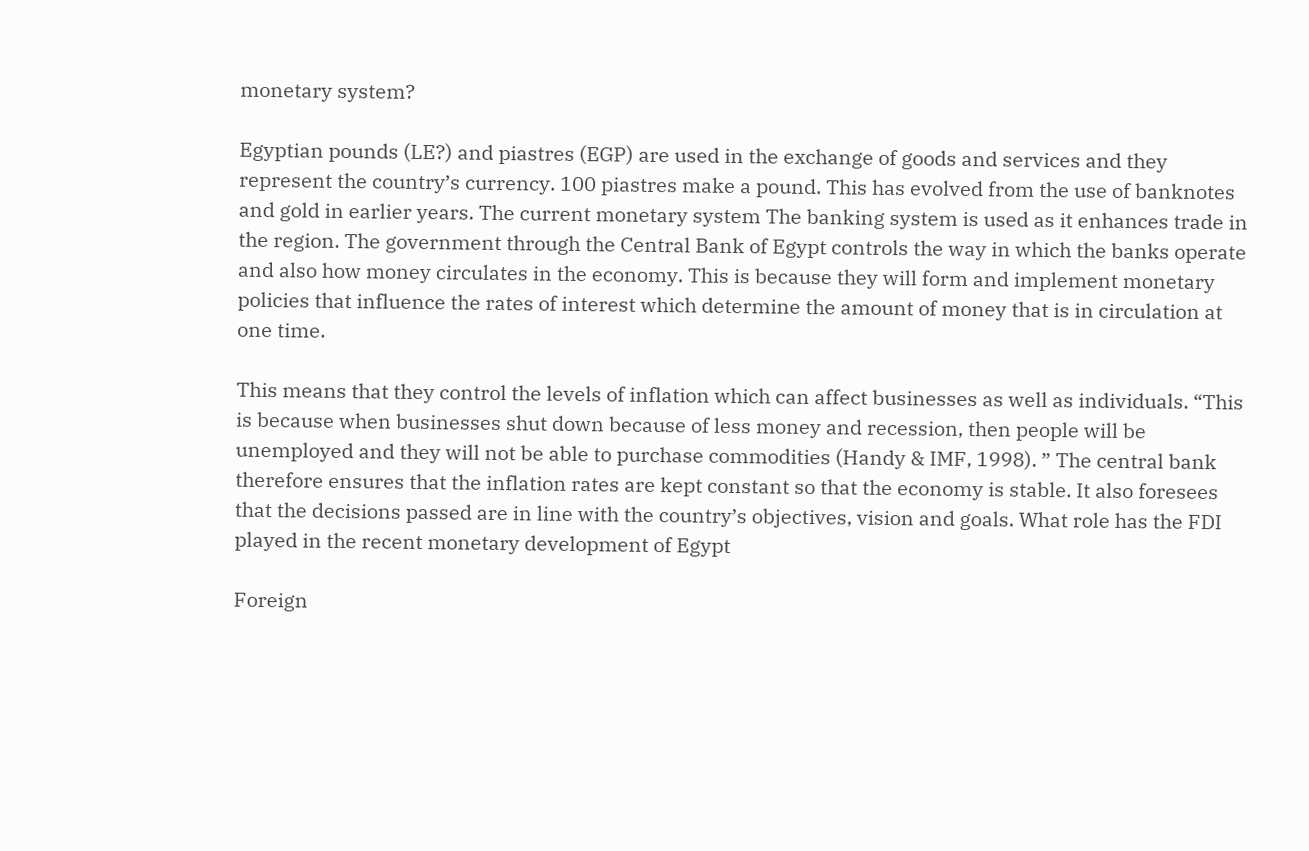monetary system?

Egyptian pounds (LE?) and piastres (EGP) are used in the exchange of goods and services and they represent the country’s currency. 100 piastres make a pound. This has evolved from the use of banknotes and gold in earlier years. The current monetary system The banking system is used as it enhances trade in the region. The government through the Central Bank of Egypt controls the way in which the banks operate and also how money circulates in the economy. This is because they will form and implement monetary policies that influence the rates of interest which determine the amount of money that is in circulation at one time.

This means that they control the levels of inflation which can affect businesses as well as individuals. “This is because when businesses shut down because of less money and recession, then people will be unemployed and they will not be able to purchase commodities (Handy & IMF, 1998). ” The central bank therefore ensures that the inflation rates are kept constant so that the economy is stable. It also foresees that the decisions passed are in line with the country’s objectives, vision and goals. What role has the FDI played in the recent monetary development of Egypt

Foreign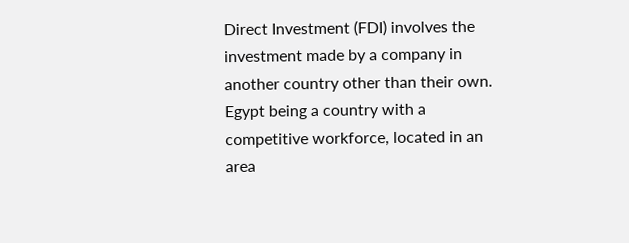Direct Investment (FDI) involves the investment made by a company in another country other than their own. Egypt being a country with a competitive workforce, located in an area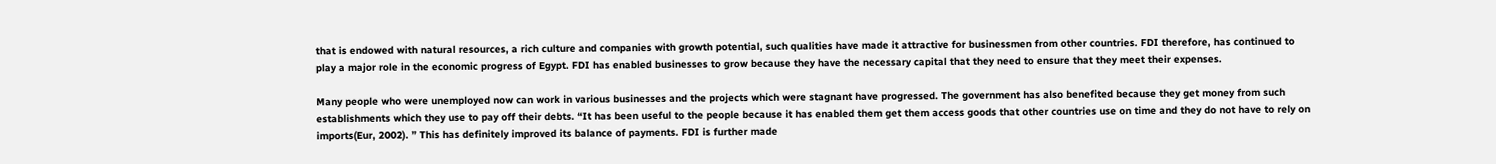that is endowed with natural resources, a rich culture and companies with growth potential, such qualities have made it attractive for businessmen from other countries. FDI therefore, has continued to play a major role in the economic progress of Egypt. FDI has enabled businesses to grow because they have the necessary capital that they need to ensure that they meet their expenses.

Many people who were unemployed now can work in various businesses and the projects which were stagnant have progressed. The government has also benefited because they get money from such establishments which they use to pay off their debts. “It has been useful to the people because it has enabled them get them access goods that other countries use on time and they do not have to rely on imports(Eur, 2002). ” This has definitely improved its balance of payments. FDI is further made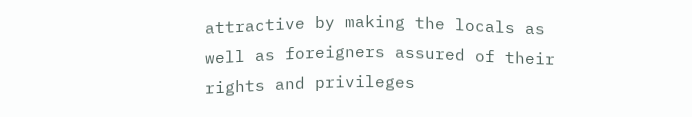attractive by making the locals as well as foreigners assured of their rights and privileges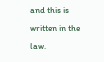and this is written in the law.